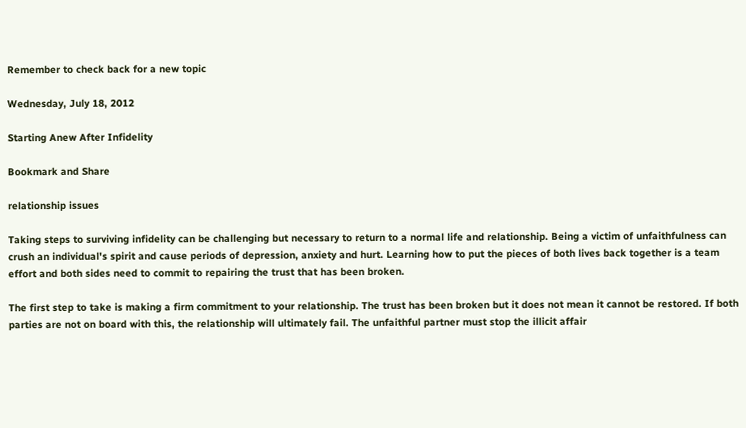Remember to check back for a new topic

Wednesday, July 18, 2012

Starting Anew After Infidelity

Bookmark and Share

relationship issues

Taking steps to surviving infidelity can be challenging but necessary to return to a normal life and relationship. Being a victim of unfaithfulness can crush an individual's spirit and cause periods of depression, anxiety and hurt. Learning how to put the pieces of both lives back together is a team effort and both sides need to commit to repairing the trust that has been broken.

The first step to take is making a firm commitment to your relationship. The trust has been broken but it does not mean it cannot be restored. If both parties are not on board with this, the relationship will ultimately fail. The unfaithful partner must stop the illicit affair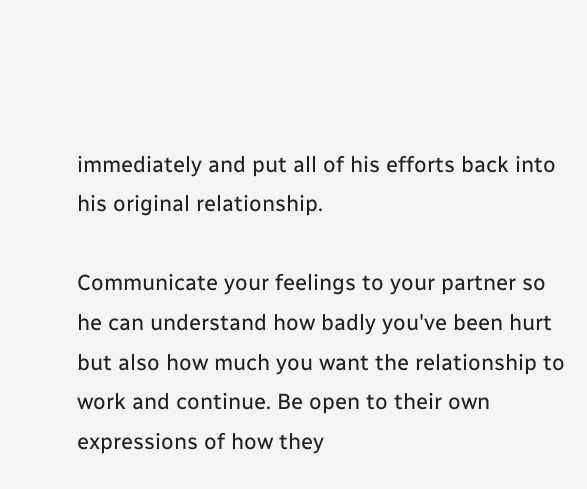immediately and put all of his efforts back into his original relationship.

Communicate your feelings to your partner so he can understand how badly you've been hurt but also how much you want the relationship to work and continue. Be open to their own expressions of how they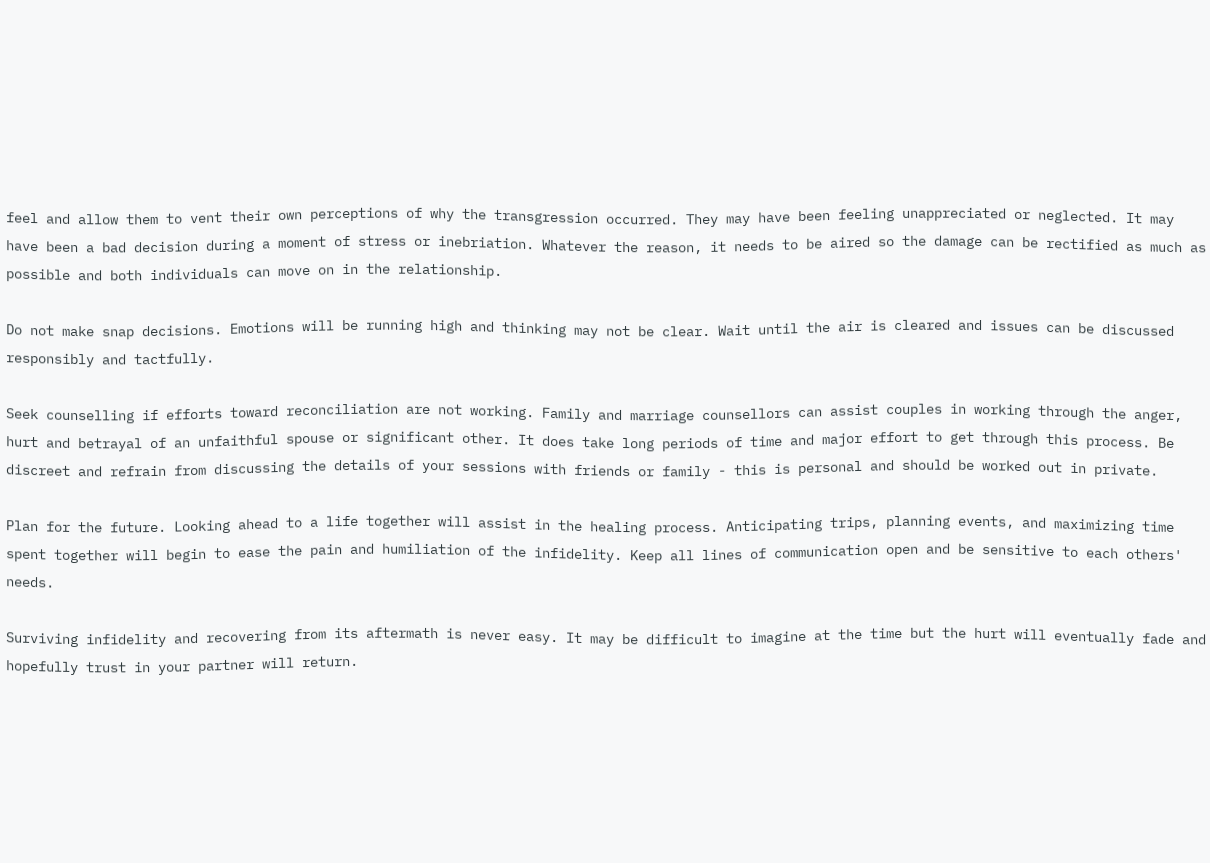feel and allow them to vent their own perceptions of why the transgression occurred. They may have been feeling unappreciated or neglected. It may have been a bad decision during a moment of stress or inebriation. Whatever the reason, it needs to be aired so the damage can be rectified as much as possible and both individuals can move on in the relationship.

Do not make snap decisions. Emotions will be running high and thinking may not be clear. Wait until the air is cleared and issues can be discussed responsibly and tactfully.

Seek counselling if efforts toward reconciliation are not working. Family and marriage counsellors can assist couples in working through the anger, hurt and betrayal of an unfaithful spouse or significant other. It does take long periods of time and major effort to get through this process. Be discreet and refrain from discussing the details of your sessions with friends or family - this is personal and should be worked out in private.

Plan for the future. Looking ahead to a life together will assist in the healing process. Anticipating trips, planning events, and maximizing time spent together will begin to ease the pain and humiliation of the infidelity. Keep all lines of communication open and be sensitive to each others' needs.

Surviving infidelity and recovering from its aftermath is never easy. It may be difficult to imagine at the time but the hurt will eventually fade and hopefully trust in your partner will return.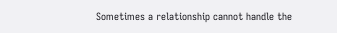Sometimes a relationship cannot handle the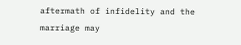aftermath of infidelity and the marriage may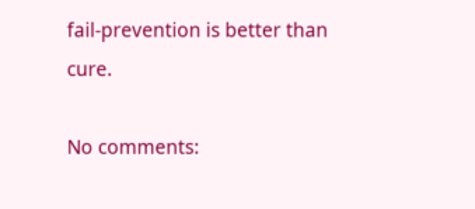fail-prevention is better than cure.

No comments: